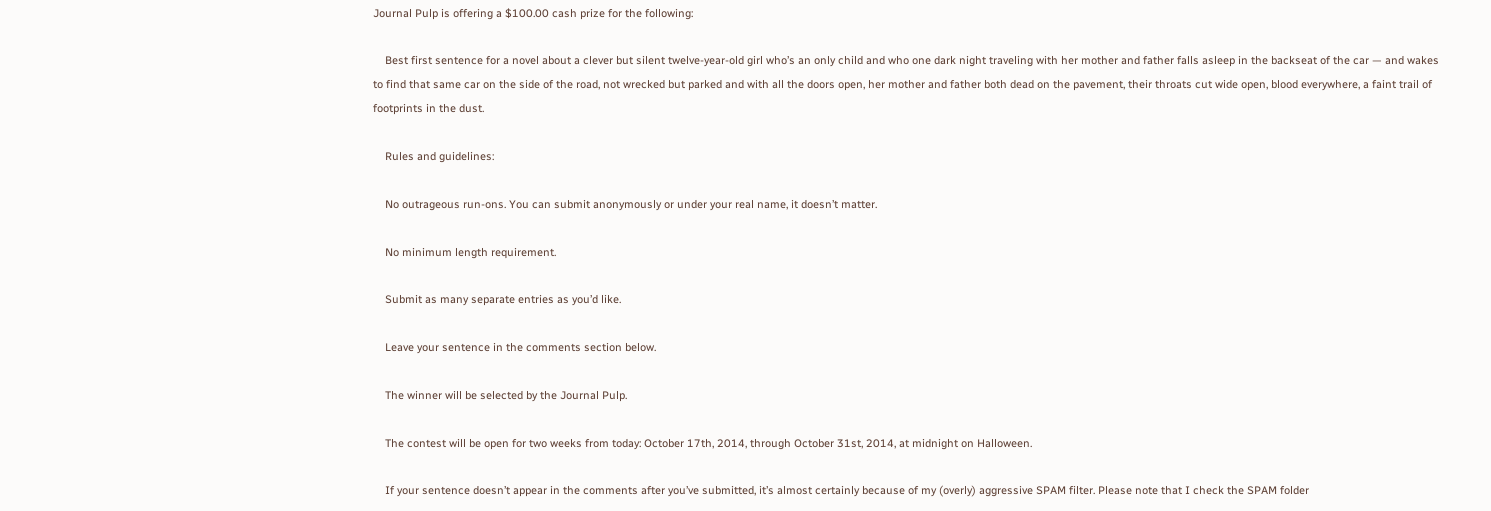Journal Pulp is offering a $100.00 cash prize for the following:

    Best first sentence for a novel about a clever but silent twelve-year-old girl who’s an only child and who one dark night traveling with her mother and father falls asleep in the backseat of the car — and wakes to find that same car on the side of the road, not wrecked but parked and with all the doors open, her mother and father both dead on the pavement, their throats cut wide open, blood everywhere, a faint trail of footprints in the dust.

    Rules and guidelines:

    No outrageous run-ons. You can submit anonymously or under your real name, it doesn’t matter.

    No minimum length requirement.

    Submit as many separate entries as you’d like.

    Leave your sentence in the comments section below.

    The winner will be selected by the Journal Pulp.

    The contest will be open for two weeks from today: October 17th, 2014, through October 31st, 2014, at midnight on Halloween.

    If your sentence doesn’t appear in the comments after you’ve submitted, it’s almost certainly because of my (overly) aggressive SPAM filter. Please note that I check the SPAM folder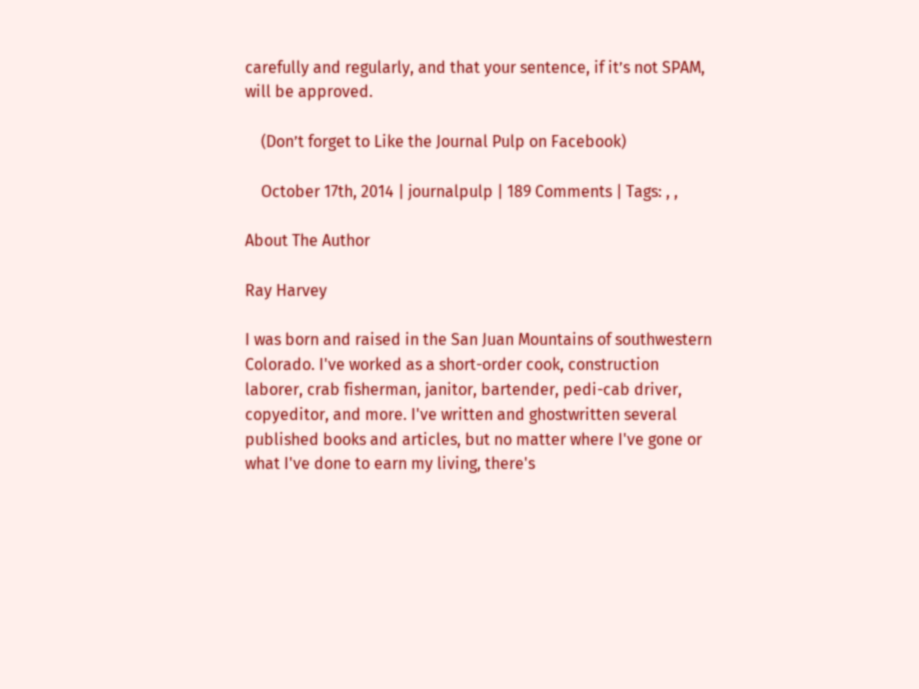carefully and regularly, and that your sentence, if it’s not SPAM, will be approved.

    (Don’t forget to Like the Journal Pulp on Facebook)

    October 17th, 2014 | journalpulp | 189 Comments | Tags: , ,

About The Author

Ray Harvey

I was born and raised in the San Juan Mountains of southwestern Colorado. I've worked as a short-order cook, construction laborer, crab fisherman, janitor, bartender, pedi-cab driver, copyeditor, and more. I've written and ghostwritten several published books and articles, but no matter where I've gone or what I've done to earn my living, there's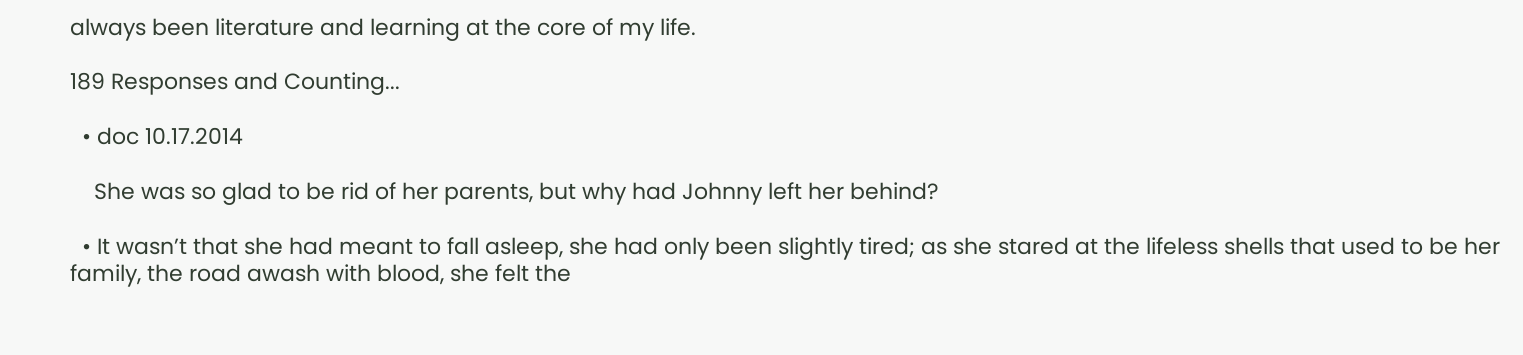always been literature and learning at the core of my life.

189 Responses and Counting...

  • doc 10.17.2014

    She was so glad to be rid of her parents, but why had Johnny left her behind?

  • It wasn’t that she had meant to fall asleep, she had only been slightly tired; as she stared at the lifeless shells that used to be her family, the road awash with blood, she felt the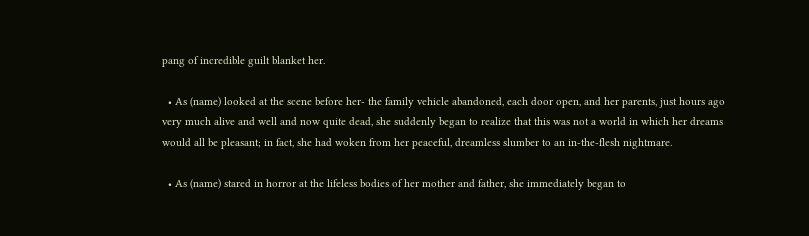pang of incredible guilt blanket her.

  • As (name) looked at the scene before her- the family vehicle abandoned, each door open, and her parents, just hours ago very much alive and well and now quite dead, she suddenly began to realize that this was not a world in which her dreams would all be pleasant; in fact, she had woken from her peaceful, dreamless slumber to an in-the-flesh nightmare.

  • As (name) stared in horror at the lifeless bodies of her mother and father, she immediately began to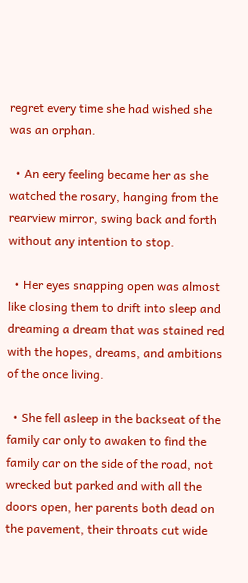regret every time she had wished she was an orphan.

  • An eery feeling became her as she watched the rosary, hanging from the rearview mirror, swing back and forth without any intention to stop.

  • Her eyes snapping open was almost like closing them to drift into sleep and dreaming a dream that was stained red with the hopes, dreams, and ambitions of the once living.

  • She fell asleep in the backseat of the family car only to awaken to find the family car on the side of the road, not wrecked but parked and with all the doors open, her parents both dead on the pavement, their throats cut wide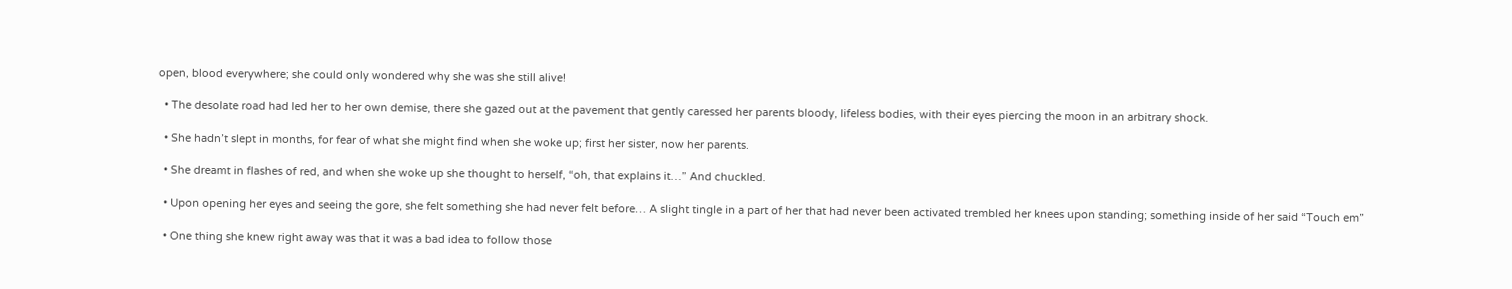open, blood everywhere; she could only wondered why she was she still alive!

  • The desolate road had led her to her own demise, there she gazed out at the pavement that gently caressed her parents bloody, lifeless bodies, with their eyes piercing the moon in an arbitrary shock.

  • She hadn’t slept in months, for fear of what she might find when she woke up; first her sister, now her parents.

  • She dreamt in flashes of red, and when she woke up she thought to herself, “oh, that explains it…” And chuckled.

  • Upon opening her eyes and seeing the gore, she felt something she had never felt before… A slight tingle in a part of her that had never been activated trembled her knees upon standing; something inside of her said “Touch em”

  • One thing she knew right away was that it was a bad idea to follow those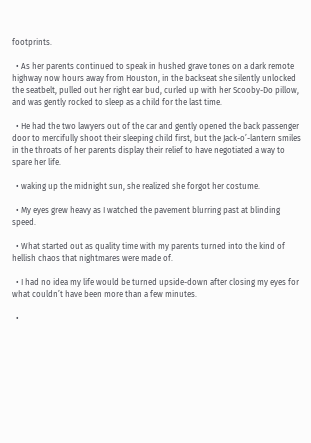footprints.

  • As her parents continued to speak in hushed grave tones on a dark remote highway now hours away from Houston, in the backseat she silently unlocked the seatbelt, pulled out her right ear bud, curled up with her Scooby-Do pillow, and was gently rocked to sleep as a child for the last time.

  • He had the two lawyers out of the car and gently opened the back passenger door to mercifully shoot their sleeping child first, but the Jack-o’-lantern smiles in the throats of her parents display their relief to have negotiated a way to spare her life.

  • waking up the midnight sun, she realized she forgot her costume.

  • My eyes grew heavy as I watched the pavement blurring past at blinding speed.

  • What started out as quality time with my parents turned into the kind of hellish chaos that nightmares were made of.

  • I had no idea my life would be turned upside-down after closing my eyes for what couldn’t have been more than a few minutes.

  •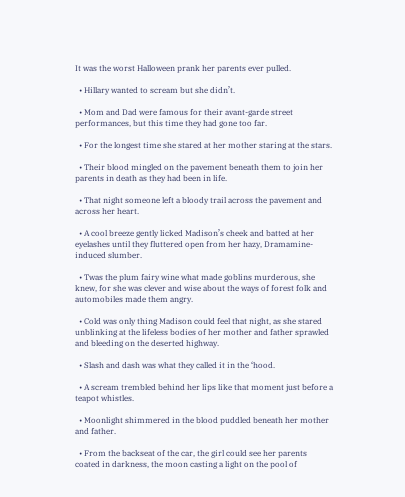It was the worst Halloween prank her parents ever pulled.

  • Hillary wanted to scream but she didn’t.

  • Mom and Dad were famous for their avant-garde street performances, but this time they had gone too far.

  • For the longest time she stared at her mother staring at the stars.

  • Their blood mingled on the pavement beneath them to join her parents in death as they had been in life.

  • That night someone left a bloody trail across the pavement and across her heart.

  • A cool breeze gently licked Madison’s cheek and batted at her eyelashes until they fluttered open from her hazy, Dramamine-induced slumber.

  • Twas the plum fairy wine what made goblins murderous, she knew, for she was clever and wise about the ways of forest folk and automobiles made them angry.

  • Cold was only thing Madison could feel that night, as she stared unblinking at the lifeless bodies of her mother and father sprawled and bleeding on the deserted highway.

  • Slash and dash was what they called it in the ‘hood.

  • A scream trembled behind her lips like that moment just before a teapot whistles.

  • Moonlight shimmered in the blood puddled beneath her mother and father.

  • From the backseat of the car, the girl could see her parents coated in darkness, the moon casting a light on the pool of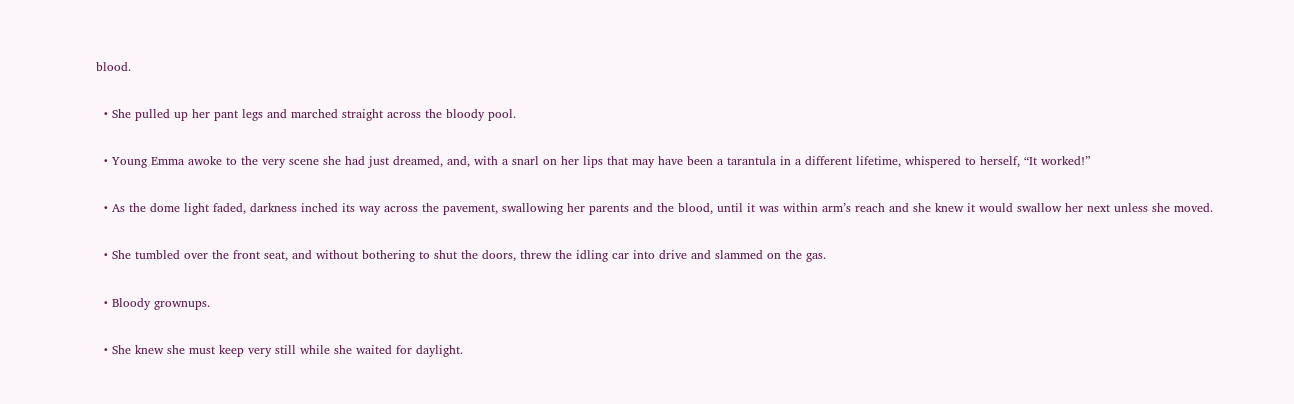blood.

  • She pulled up her pant legs and marched straight across the bloody pool.

  • Young Emma awoke to the very scene she had just dreamed, and, with a snarl on her lips that may have been a tarantula in a different lifetime, whispered to herself, “It worked!”

  • As the dome light faded, darkness inched its way across the pavement, swallowing her parents and the blood, until it was within arm’s reach and she knew it would swallow her next unless she moved.

  • She tumbled over the front seat, and without bothering to shut the doors, threw the idling car into drive and slammed on the gas.

  • Bloody grownups.

  • She knew she must keep very still while she waited for daylight.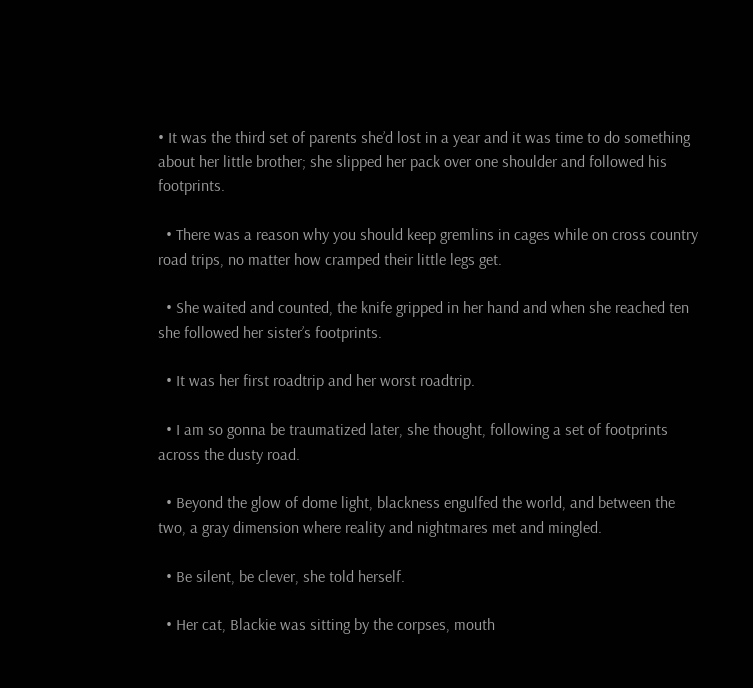• It was the third set of parents she’d lost in a year and it was time to do something about her little brother; she slipped her pack over one shoulder and followed his footprints.

  • There was a reason why you should keep gremlins in cages while on cross country road trips, no matter how cramped their little legs get.

  • She waited and counted, the knife gripped in her hand and when she reached ten she followed her sister’s footprints.

  • It was her first roadtrip and her worst roadtrip.

  • I am so gonna be traumatized later, she thought, following a set of footprints across the dusty road.

  • Beyond the glow of dome light, blackness engulfed the world, and between the two, a gray dimension where reality and nightmares met and mingled.

  • Be silent, be clever, she told herself.

  • Her cat, Blackie was sitting by the corpses, mouth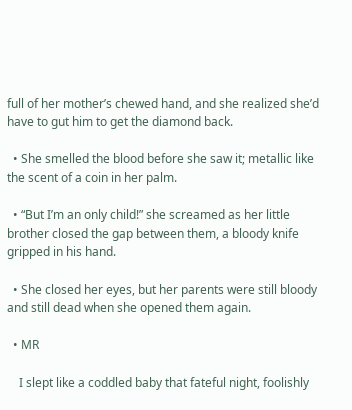full of her mother’s chewed hand, and she realized she’d have to gut him to get the diamond back.

  • She smelled the blood before she saw it; metallic like the scent of a coin in her palm.

  • “But I’m an only child!” she screamed as her little brother closed the gap between them, a bloody knife gripped in his hand.

  • She closed her eyes, but her parents were still bloody and still dead when she opened them again.

  • MR

    I slept like a coddled baby that fateful night, foolishly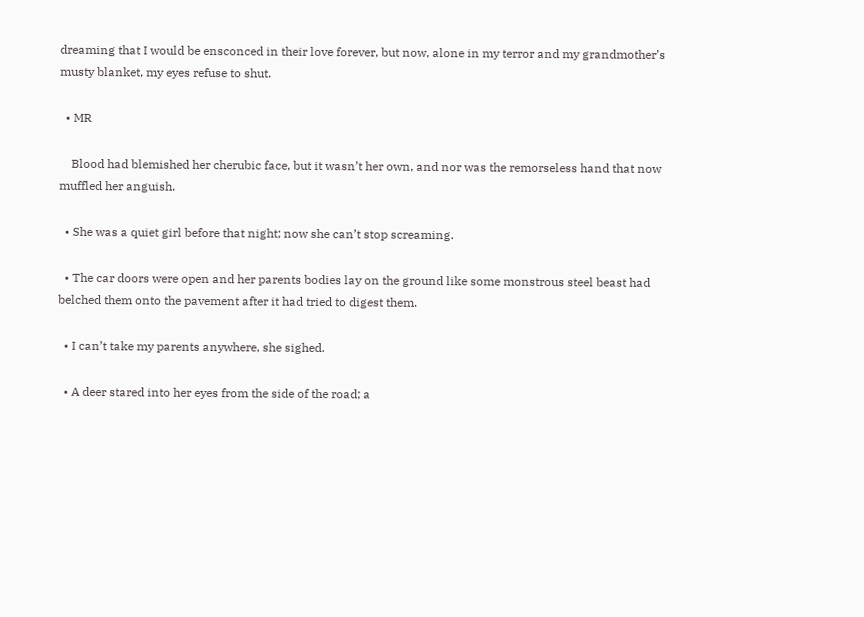dreaming that I would be ensconced in their love forever, but now, alone in my terror and my grandmother’s musty blanket, my eyes refuse to shut.

  • MR

    Blood had blemished her cherubic face, but it wasn’t her own, and nor was the remorseless hand that now muffled her anguish.

  • She was a quiet girl before that night; now she can’t stop screaming.

  • The car doors were open and her parents bodies lay on the ground like some monstrous steel beast had belched them onto the pavement after it had tried to digest them.

  • I can’t take my parents anywhere, she sighed.

  • A deer stared into her eyes from the side of the road; a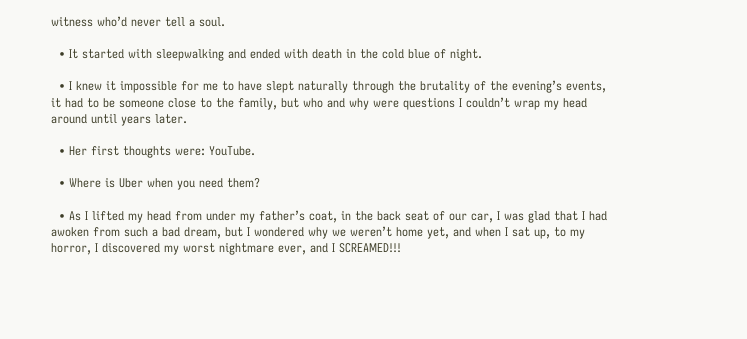witness who’d never tell a soul.

  • It started with sleepwalking and ended with death in the cold blue of night.

  • I knew it impossible for me to have slept naturally through the brutality of the evening’s events, it had to be someone close to the family, but who and why were questions I couldn’t wrap my head around until years later.

  • Her first thoughts were: YouTube.

  • Where is Uber when you need them?

  • As I lifted my head from under my father’s coat, in the back seat of our car, I was glad that I had awoken from such a bad dream, but I wondered why we weren’t home yet, and when I sat up, to my horror, I discovered my worst nightmare ever, and I SCREAMED!!!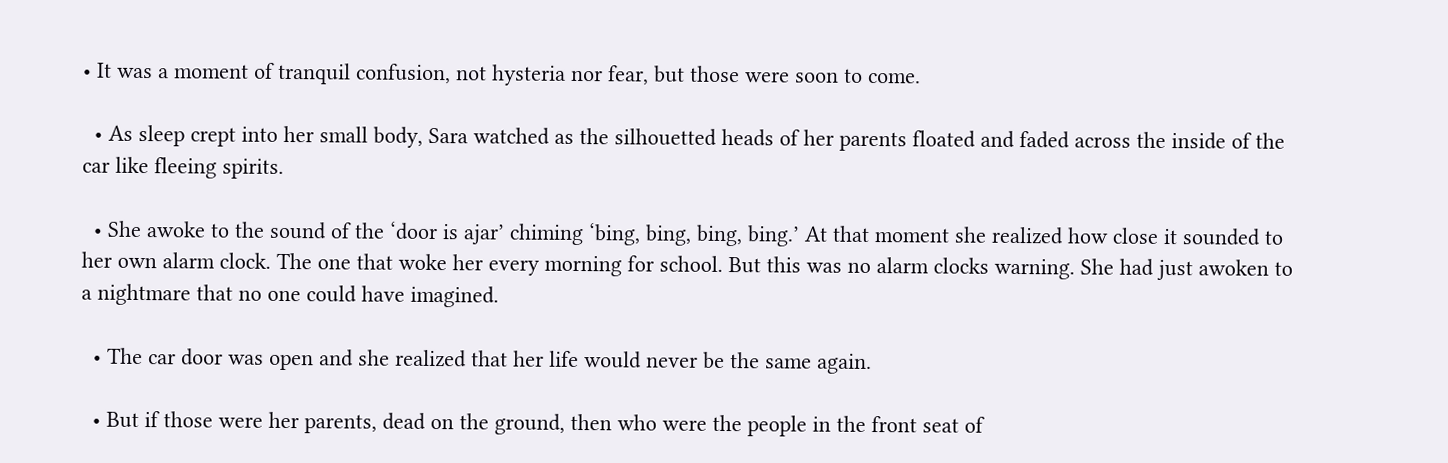• It was a moment of tranquil confusion, not hysteria nor fear, but those were soon to come.

  • As sleep crept into her small body, Sara watched as the silhouetted heads of her parents floated and faded across the inside of the car like fleeing spirits.

  • She awoke to the sound of the ‘door is ajar’ chiming ‘bing, bing, bing, bing.’ At that moment she realized how close it sounded to her own alarm clock. The one that woke her every morning for school. But this was no alarm clocks warning. She had just awoken to a nightmare that no one could have imagined.

  • The car door was open and she realized that her life would never be the same again.

  • But if those were her parents, dead on the ground, then who were the people in the front seat of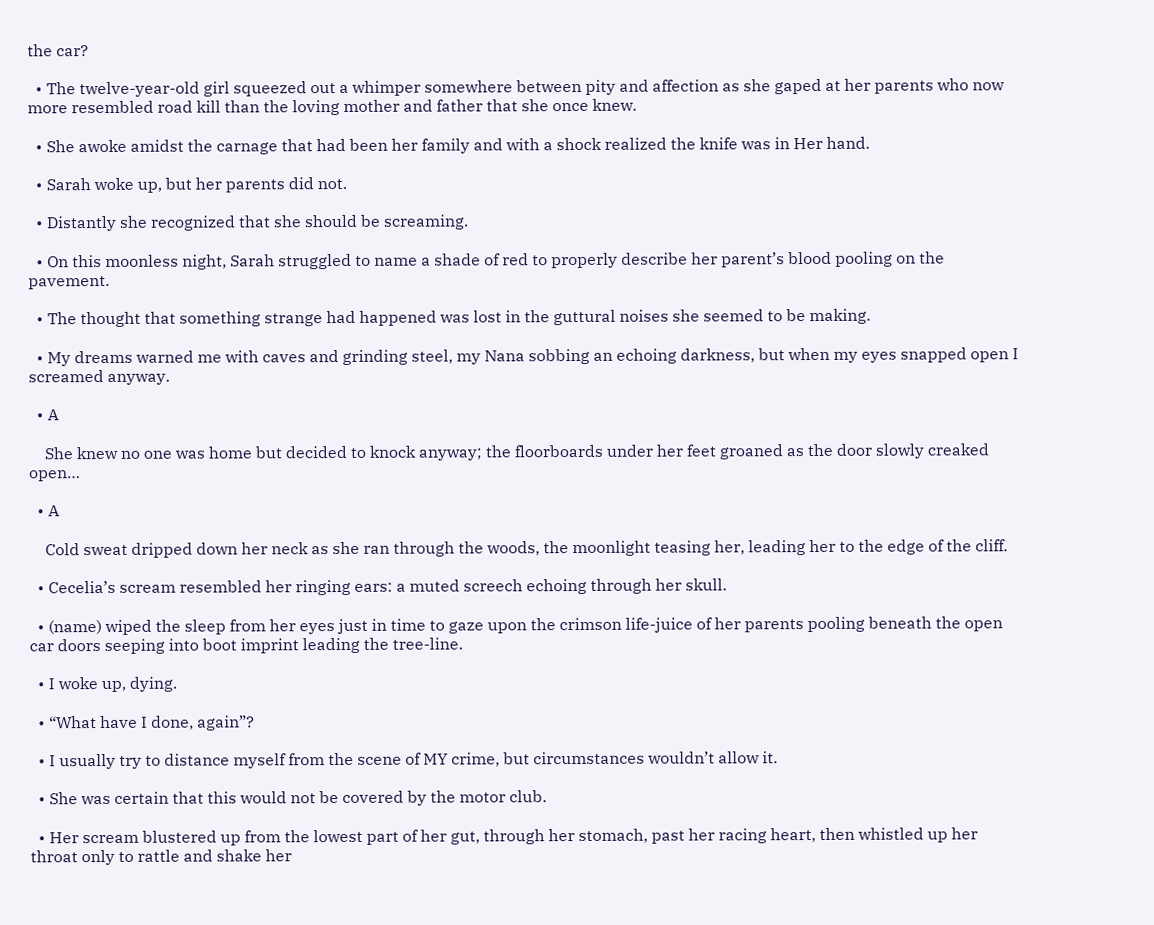the car?

  • The twelve-year-old girl squeezed out a whimper somewhere between pity and affection as she gaped at her parents who now more resembled road kill than the loving mother and father that she once knew.

  • She awoke amidst the carnage that had been her family and with a shock realized the knife was in Her hand.

  • Sarah woke up, but her parents did not.

  • Distantly she recognized that she should be screaming.

  • On this moonless night, Sarah struggled to name a shade of red to properly describe her parent’s blood pooling on the pavement.

  • The thought that something strange had happened was lost in the guttural noises she seemed to be making.

  • My dreams warned me with caves and grinding steel, my Nana sobbing an echoing darkness, but when my eyes snapped open I screamed anyway.

  • A

    She knew no one was home but decided to knock anyway; the floorboards under her feet groaned as the door slowly creaked open…

  • A

    Cold sweat dripped down her neck as she ran through the woods, the moonlight teasing her, leading her to the edge of the cliff.

  • Cecelia’s scream resembled her ringing ears: a muted screech echoing through her skull.

  • (name) wiped the sleep from her eyes just in time to gaze upon the crimson life-juice of her parents pooling beneath the open car doors seeping into boot imprint leading the tree-line.

  • I woke up, dying.

  • “What have I done, again”?

  • I usually try to distance myself from the scene of MY crime, but circumstances wouldn’t allow it.

  • She was certain that this would not be covered by the motor club.

  • Her scream blustered up from the lowest part of her gut, through her stomach, past her racing heart, then whistled up her throat only to rattle and shake her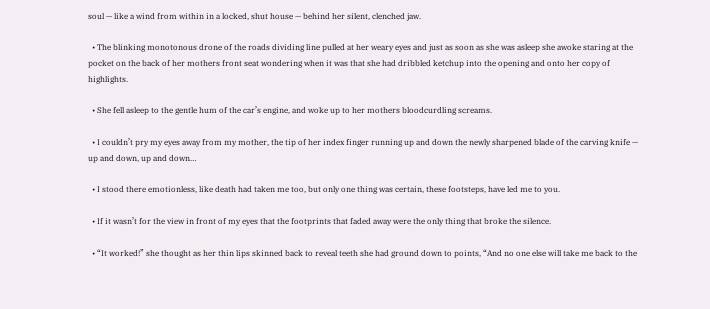soul — like a wind from within in a locked, shut house — behind her silent, clenched jaw.

  • The blinking monotonous drone of the roads dividing line pulled at her weary eyes and just as soon as she was asleep she awoke staring at the pocket on the back of her mothers front seat wondering when it was that she had dribbled ketchup into the opening and onto her copy of highlights.

  • She fell asleep to the gentle hum of the car’s engine, and woke up to her mothers bloodcurdling screams.

  • I couldn’t pry my eyes away from my mother, the tip of her index finger running up and down the newly sharpened blade of the carving knife — up and down, up and down…

  • I stood there emotionless, like death had taken me too, but only one thing was certain, these footsteps, have led me to you.

  • If it wasn’t for the view in front of my eyes that the footprints that faded away were the only thing that broke the silence.

  • “It worked!” she thought as her thin lips skinned back to reveal teeth she had ground down to points, “And no one else will take me back to the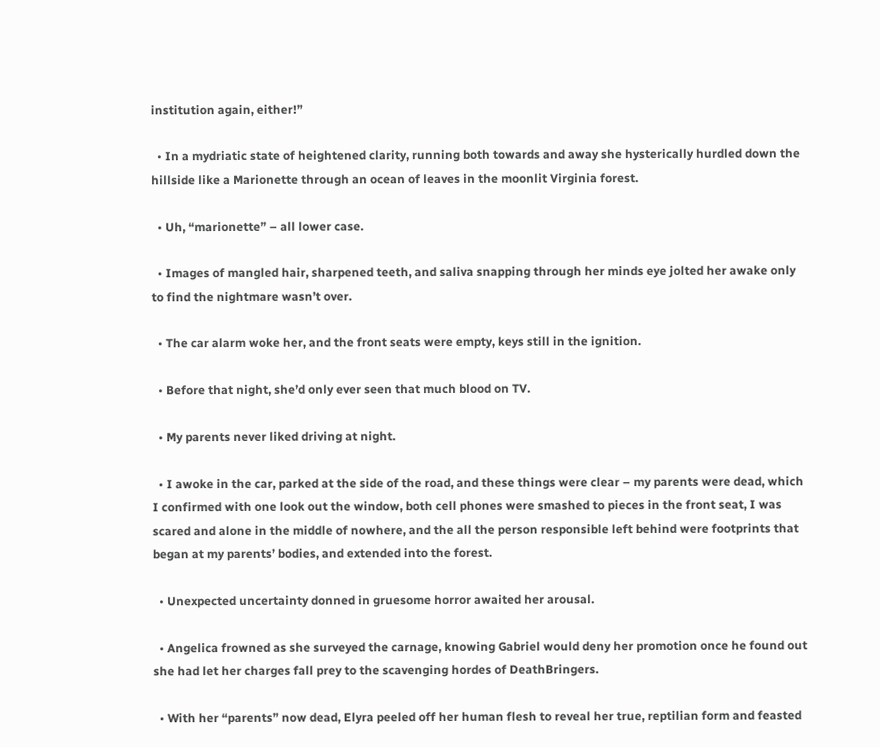institution again, either!”

  • In a mydriatic state of heightened clarity, running both towards and away she hysterically hurdled down the hillside like a Marionette through an ocean of leaves in the moonlit Virginia forest.

  • Uh, “marionette” – all lower case.

  • Images of mangled hair, sharpened teeth, and saliva snapping through her minds eye jolted her awake only to find the nightmare wasn’t over.

  • The car alarm woke her, and the front seats were empty, keys still in the ignition.

  • Before that night, she’d only ever seen that much blood on TV.

  • My parents never liked driving at night.

  • I awoke in the car, parked at the side of the road, and these things were clear – my parents were dead, which I confirmed with one look out the window, both cell phones were smashed to pieces in the front seat, I was scared and alone in the middle of nowhere, and the all the person responsible left behind were footprints that began at my parents’ bodies, and extended into the forest.

  • Unexpected uncertainty donned in gruesome horror awaited her arousal.

  • Angelica frowned as she surveyed the carnage, knowing Gabriel would deny her promotion once he found out she had let her charges fall prey to the scavenging hordes of DeathBringers.

  • With her “parents” now dead, Elyra peeled off her human flesh to reveal her true, reptilian form and feasted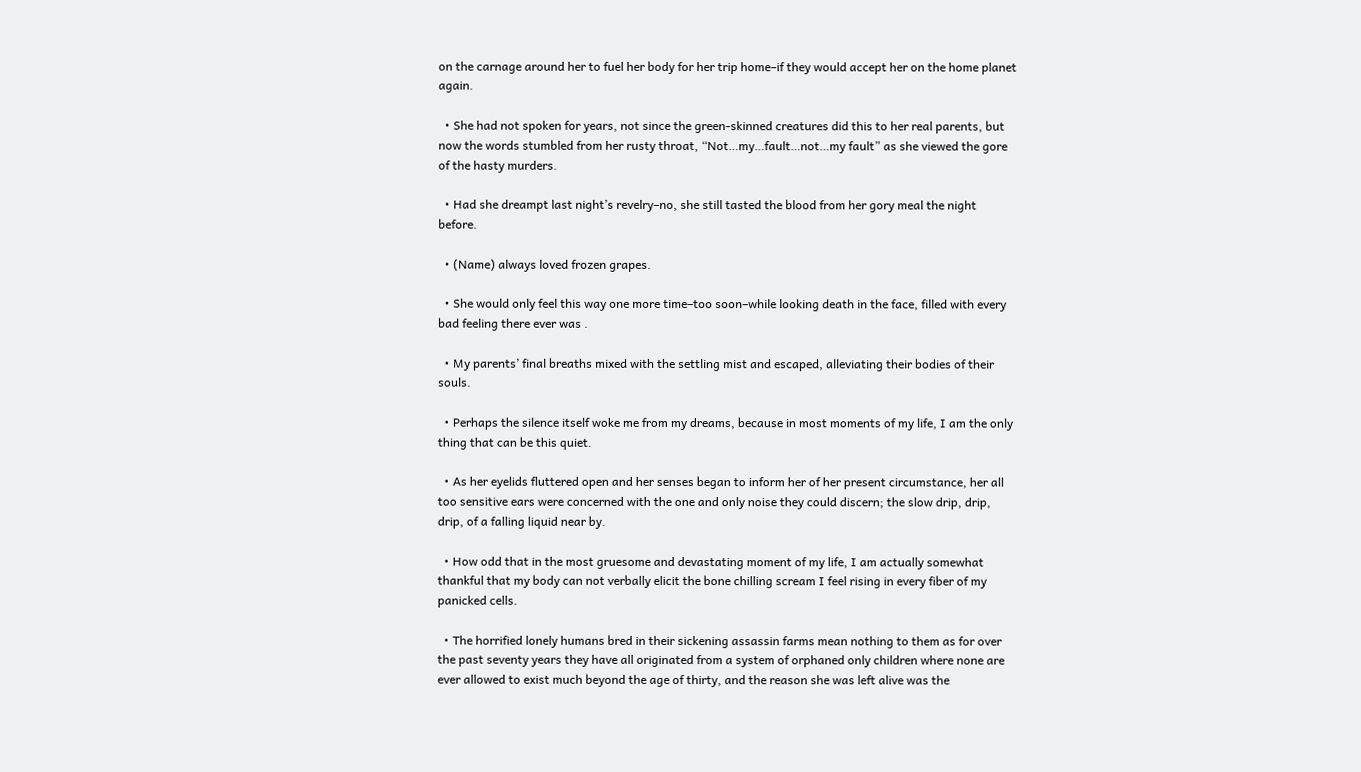on the carnage around her to fuel her body for her trip home–if they would accept her on the home planet again.

  • She had not spoken for years, not since the green-skinned creatures did this to her real parents, but now the words stumbled from her rusty throat, “Not…my…fault…not…my fault” as she viewed the gore of the hasty murders.

  • Had she dreampt last night’s revelry–no, she still tasted the blood from her gory meal the night before.

  • (Name) always loved frozen grapes.

  • She would only feel this way one more time–too soon–while looking death in the face, filled with every bad feeling there ever was .

  • My parents’ final breaths mixed with the settling mist and escaped, alleviating their bodies of their souls.

  • Perhaps the silence itself woke me from my dreams, because in most moments of my life, I am the only thing that can be this quiet.

  • As her eyelids fluttered open and her senses began to inform her of her present circumstance, her all too sensitive ears were concerned with the one and only noise they could discern; the slow drip, drip, drip, of a falling liquid near by.

  • How odd that in the most gruesome and devastating moment of my life, I am actually somewhat thankful that my body can not verbally elicit the bone chilling scream I feel rising in every fiber of my panicked cells.

  • The horrified lonely humans bred in their sickening assassin farms mean nothing to them as for over the past seventy years they have all originated from a system of orphaned only children where none are ever allowed to exist much beyond the age of thirty, and the reason she was left alive was the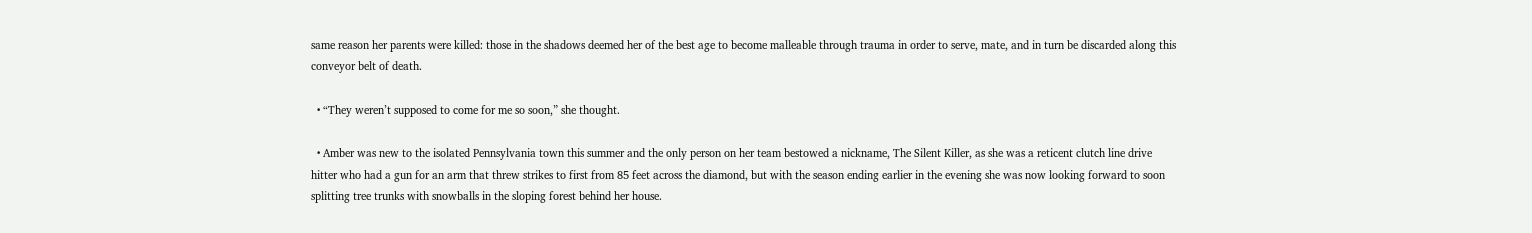same reason her parents were killed: those in the shadows deemed her of the best age to become malleable through trauma in order to serve, mate, and in turn be discarded along this conveyor belt of death.

  • “They weren’t supposed to come for me so soon,” she thought.

  • Amber was new to the isolated Pennsylvania town this summer and the only person on her team bestowed a nickname, The Silent Killer, as she was a reticent clutch line drive hitter who had a gun for an arm that threw strikes to first from 85 feet across the diamond, but with the season ending earlier in the evening she was now looking forward to soon splitting tree trunks with snowballs in the sloping forest behind her house.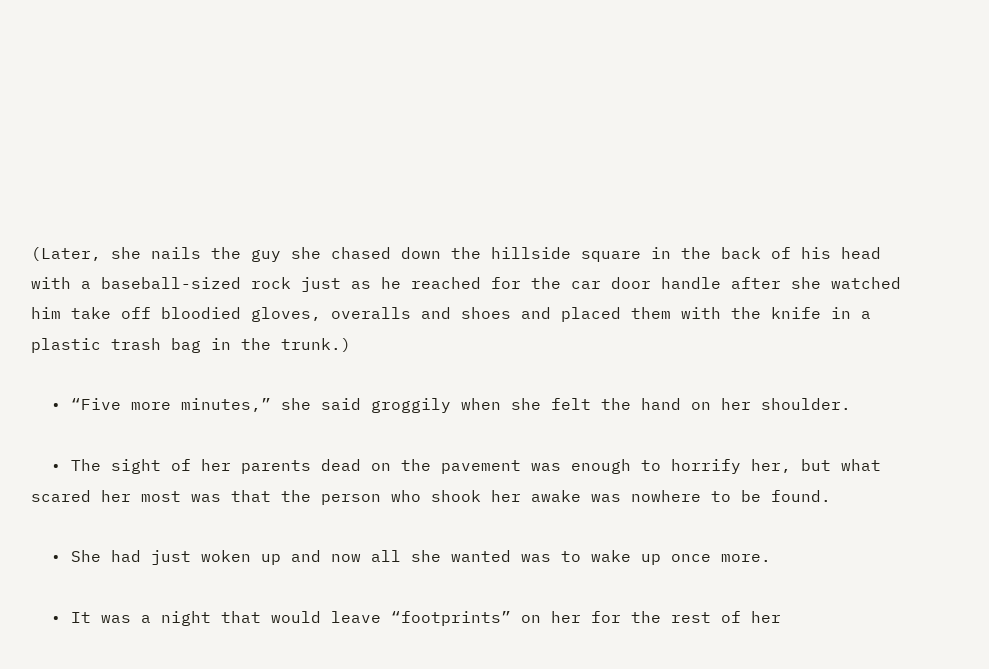(Later, she nails the guy she chased down the hillside square in the back of his head with a baseball-sized rock just as he reached for the car door handle after she watched him take off bloodied gloves, overalls and shoes and placed them with the knife in a plastic trash bag in the trunk.)

  • “Five more minutes,” she said groggily when she felt the hand on her shoulder.

  • The sight of her parents dead on the pavement was enough to horrify her, but what scared her most was that the person who shook her awake was nowhere to be found.

  • She had just woken up and now all she wanted was to wake up once more.

  • It was a night that would leave “footprints” on her for the rest of her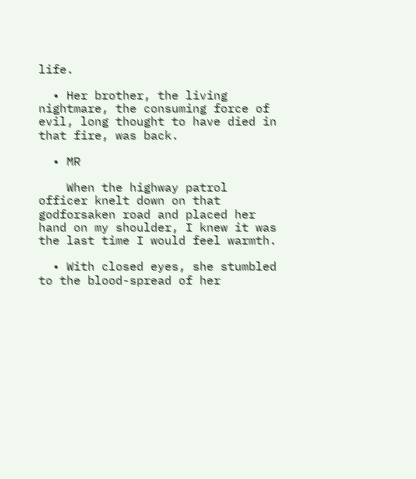life.

  • Her brother, the living nightmare, the consuming force of evil, long thought to have died in that fire, was back.

  • MR

    When the highway patrol officer knelt down on that godforsaken road and placed her hand on my shoulder, I knew it was the last time I would feel warmth.

  • With closed eyes, she stumbled to the blood-spread of her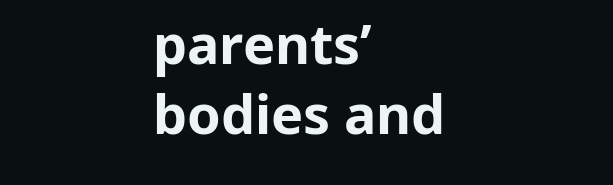parents’ bodies and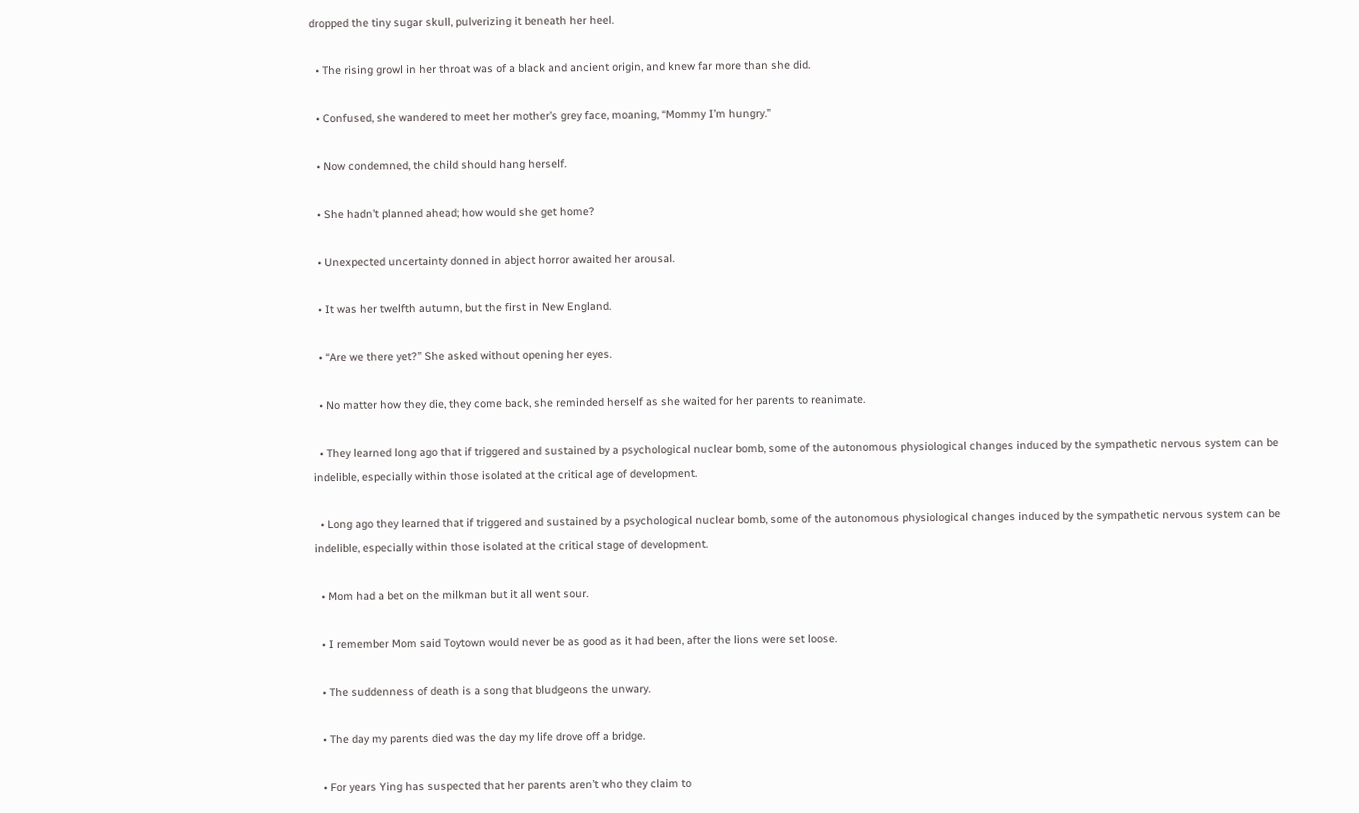dropped the tiny sugar skull, pulverizing it beneath her heel.

  • The rising growl in her throat was of a black and ancient origin, and knew far more than she did.

  • Confused, she wandered to meet her mother’s grey face, moaning, “Mommy I’m hungry.”

  • Now condemned, the child should hang herself.

  • She hadn’t planned ahead; how would she get home?

  • Unexpected uncertainty donned in abject horror awaited her arousal.

  • It was her twelfth autumn, but the first in New England.

  • “Are we there yet?” She asked without opening her eyes.

  • No matter how they die, they come back, she reminded herself as she waited for her parents to reanimate.

  • They learned long ago that if triggered and sustained by a psychological nuclear bomb, some of the autonomous physiological changes induced by the sympathetic nervous system can be indelible, especially within those isolated at the critical age of development.

  • Long ago they learned that if triggered and sustained by a psychological nuclear bomb, some of the autonomous physiological changes induced by the sympathetic nervous system can be indelible, especially within those isolated at the critical stage of development.

  • Mom had a bet on the milkman but it all went sour.

  • I remember Mom said Toytown would never be as good as it had been, after the lions were set loose.

  • The suddenness of death is a song that bludgeons the unwary.

  • The day my parents died was the day my life drove off a bridge.

  • For years Ying has suspected that her parents aren’t who they claim to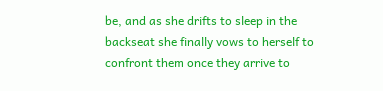be, and as she drifts to sleep in the backseat she finally vows to herself to confront them once they arrive to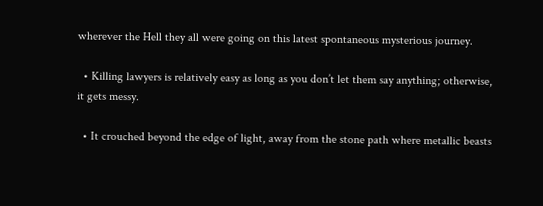wherever the Hell they all were going on this latest spontaneous mysterious journey.

  • Killing lawyers is relatively easy as long as you don’t let them say anything; otherwise, it gets messy.

  • It crouched beyond the edge of light, away from the stone path where metallic beasts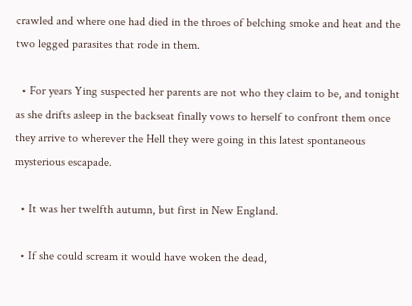crawled and where one had died in the throes of belching smoke and heat and the two legged parasites that rode in them.

  • For years Ying suspected her parents are not who they claim to be, and tonight as she drifts asleep in the backseat finally vows to herself to confront them once they arrive to wherever the Hell they were going in this latest spontaneous mysterious escapade.

  • It was her twelfth autumn, but first in New England.

  • If she could scream it would have woken the dead,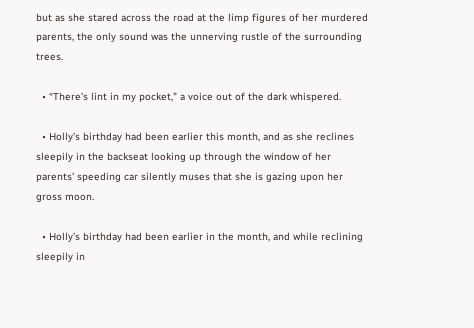but as she stared across the road at the limp figures of her murdered parents, the only sound was the unnerving rustle of the surrounding trees.

  • “There’s lint in my pocket,” a voice out of the dark whispered.

  • Holly’s birthday had been earlier this month, and as she reclines sleepily in the backseat looking up through the window of her parents’ speeding car silently muses that she is gazing upon her gross moon.

  • Holly’s birthday had been earlier in the month, and while reclining sleepily in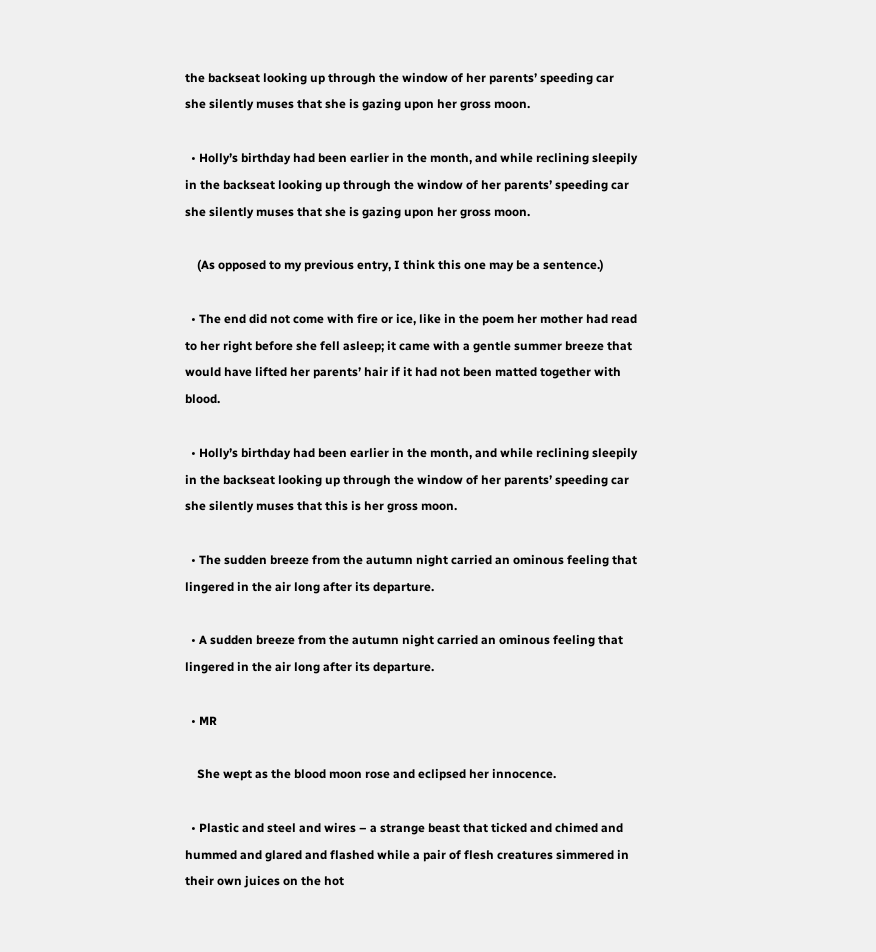the backseat looking up through the window of her parents’ speeding car she silently muses that she is gazing upon her gross moon.

  • Holly’s birthday had been earlier in the month, and while reclining sleepily in the backseat looking up through the window of her parents’ speeding car she silently muses that she is gazing upon her gross moon.

    (As opposed to my previous entry, I think this one may be a sentence.)

  • The end did not come with fire or ice, like in the poem her mother had read to her right before she fell asleep; it came with a gentle summer breeze that would have lifted her parents’ hair if it had not been matted together with blood.

  • Holly’s birthday had been earlier in the month, and while reclining sleepily in the backseat looking up through the window of her parents’ speeding car she silently muses that this is her gross moon.

  • The sudden breeze from the autumn night carried an ominous feeling that lingered in the air long after its departure.

  • A sudden breeze from the autumn night carried an ominous feeling that lingered in the air long after its departure.

  • MR

    She wept as the blood moon rose and eclipsed her innocence.

  • Plastic and steel and wires – a strange beast that ticked and chimed and hummed and glared and flashed while a pair of flesh creatures simmered in their own juices on the hot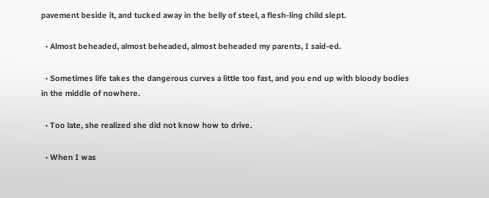pavement beside it, and tucked away in the belly of steel, a flesh-ling child slept.

  • Almost beheaded, almost beheaded, almost beheaded my parents, I said-ed.

  • Sometimes life takes the dangerous curves a little too fast, and you end up with bloody bodies in the middle of nowhere.

  • Too late, she realized she did not know how to drive.

  • When I was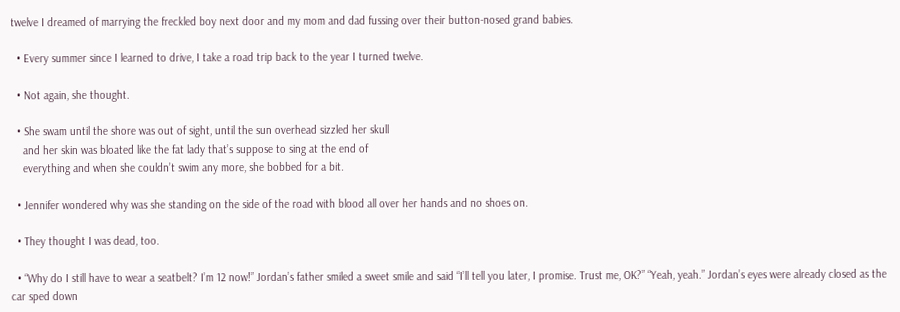twelve I dreamed of marrying the freckled boy next door and my mom and dad fussing over their button-nosed grand babies.

  • Every summer since I learned to drive, I take a road trip back to the year I turned twelve.

  • Not again, she thought.

  • She swam until the shore was out of sight, until the sun overhead sizzled her skull
    and her skin was bloated like the fat lady that’s suppose to sing at the end of
    everything and when she couldn’t swim any more, she bobbed for a bit.

  • Jennifer wondered why was she standing on the side of the road with blood all over her hands and no shoes on.

  • They thought I was dead, too.

  • “Why do I still have to wear a seatbelt? I’m 12 now!” Jordan’s father smiled a sweet smile and said “I’ll tell you later, I promise. Trust me, OK?” “Yeah, yeah.” Jordan’s eyes were already closed as the car sped down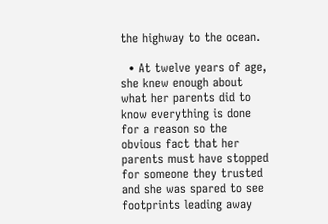the highway to the ocean.

  • At twelve years of age, she knew enough about what her parents did to know everything is done for a reason so the obvious fact that her parents must have stopped for someone they trusted and she was spared to see footprints leading away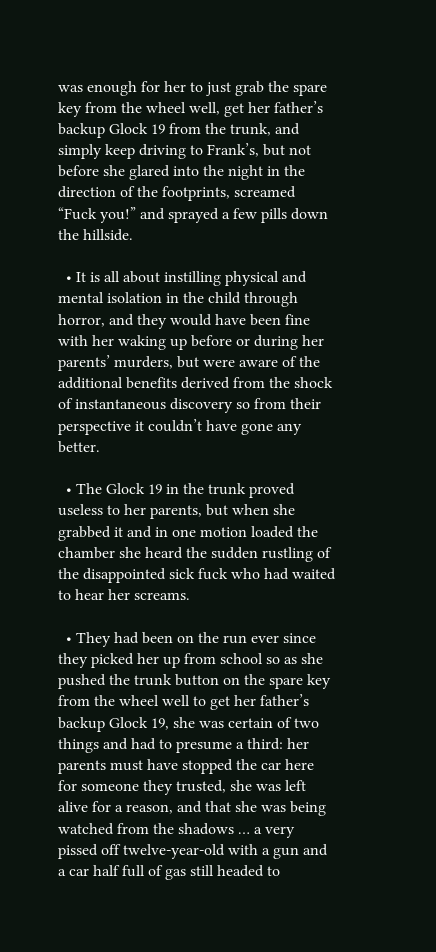was enough for her to just grab the spare key from the wheel well, get her father’s backup Glock 19 from the trunk, and simply keep driving to Frank’s, but not before she glared into the night in the direction of the footprints, screamed “Fuck you!” and sprayed a few pills down the hillside.

  • It is all about instilling physical and mental isolation in the child through horror, and they would have been fine with her waking up before or during her parents’ murders, but were aware of the additional benefits derived from the shock of instantaneous discovery so from their perspective it couldn’t have gone any better.

  • The Glock 19 in the trunk proved useless to her parents, but when she grabbed it and in one motion loaded the chamber she heard the sudden rustling of the disappointed sick fuck who had waited to hear her screams.

  • They had been on the run ever since they picked her up from school so as she pushed the trunk button on the spare key from the wheel well to get her father’s backup Glock 19, she was certain of two things and had to presume a third: her parents must have stopped the car here for someone they trusted, she was left alive for a reason, and that she was being watched from the shadows … a very pissed off twelve-year-old with a gun and a car half full of gas still headed to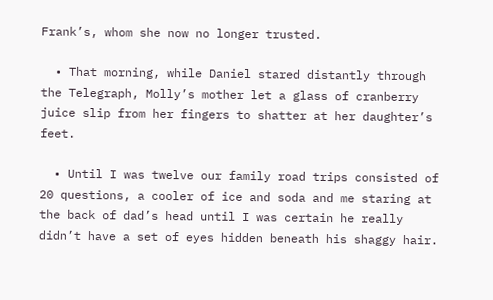Frank’s, whom she now no longer trusted.

  • That morning, while Daniel stared distantly through the Telegraph, Molly’s mother let a glass of cranberry juice slip from her fingers to shatter at her daughter’s feet.

  • Until I was twelve our family road trips consisted of 20 questions, a cooler of ice and soda and me staring at the back of dad’s head until I was certain he really didn’t have a set of eyes hidden beneath his shaggy hair.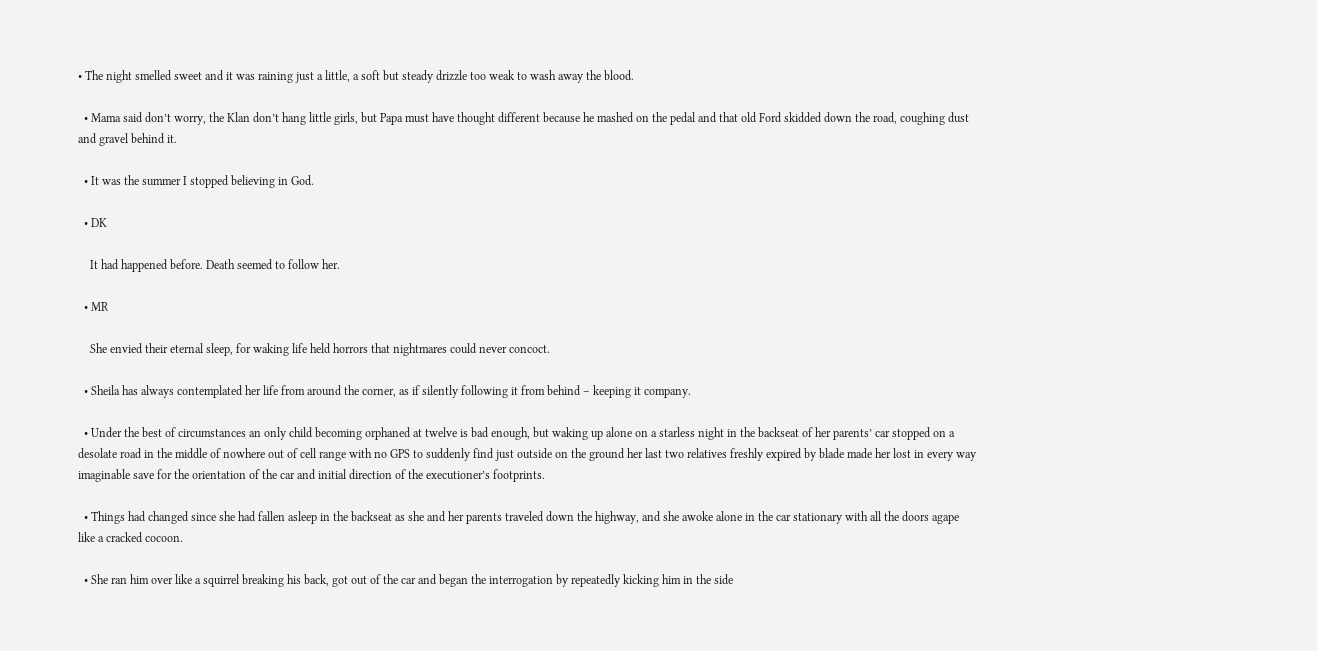• The night smelled sweet and it was raining just a little, a soft but steady drizzle too weak to wash away the blood.

  • Mama said don’t worry, the Klan don’t hang little girls, but Papa must have thought different because he mashed on the pedal and that old Ford skidded down the road, coughing dust and gravel behind it.

  • It was the summer I stopped believing in God.

  • DK

    It had happened before. Death seemed to follow her.

  • MR

    She envied their eternal sleep, for waking life held horrors that nightmares could never concoct.

  • Sheila has always contemplated her life from around the corner, as if silently following it from behind – keeping it company.

  • Under the best of circumstances an only child becoming orphaned at twelve is bad enough, but waking up alone on a starless night in the backseat of her parents’ car stopped on a desolate road in the middle of nowhere out of cell range with no GPS to suddenly find just outside on the ground her last two relatives freshly expired by blade made her lost in every way imaginable save for the orientation of the car and initial direction of the executioner’s footprints.

  • Things had changed since she had fallen asleep in the backseat as she and her parents traveled down the highway, and she awoke alone in the car stationary with all the doors agape like a cracked cocoon.

  • She ran him over like a squirrel breaking his back, got out of the car and began the interrogation by repeatedly kicking him in the side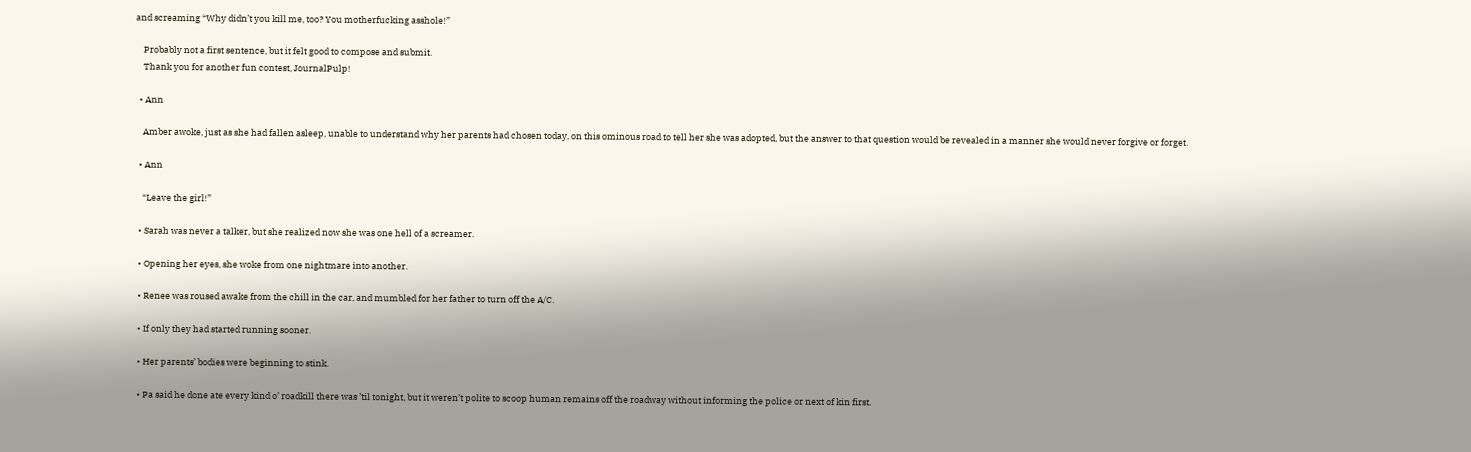and screaming “Why didn’t you kill me, too? You motherfucking asshole!”

    Probably not a first sentence, but it felt good to compose and submit.
    Thank you for another fun contest, JournalPulp!

  • Ann

    Amber awoke, just as she had fallen asleep, unable to understand why her parents had chosen today, on this ominous road to tell her she was adopted, but the answer to that question would be revealed in a manner she would never forgive or forget.

  • Ann

    “Leave the girl!”

  • Sarah was never a talker, but she realized now she was one hell of a screamer.

  • Opening her eyes, she woke from one nightmare into another.

  • Renee was roused awake from the chill in the car, and mumbled for her father to turn off the A/C.

  • If only they had started running sooner.

  • Her parents’ bodies were beginning to stink.

  • Pa said he done ate every kind o’ roadkill there was ’til tonight, but it weren’t polite to scoop human remains off the roadway without informing the police or next of kin first.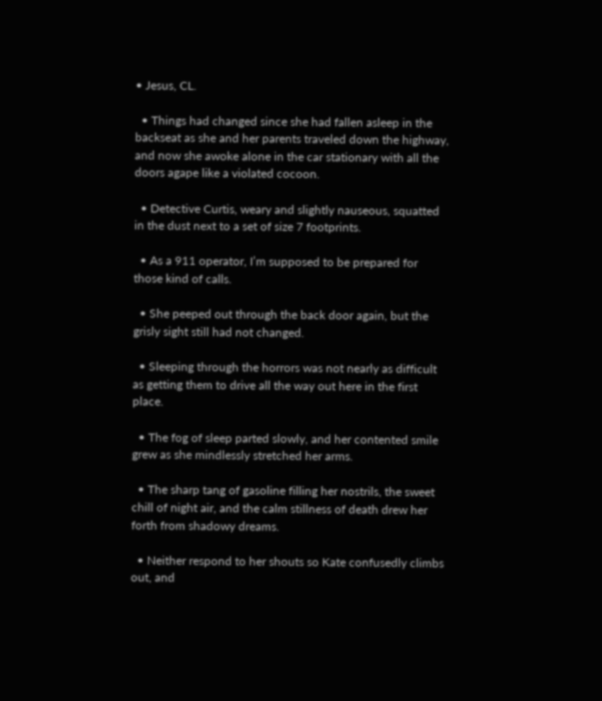• Jesus, CL.

  • Things had changed since she had fallen asleep in the backseat as she and her parents traveled down the highway, and now she awoke alone in the car stationary with all the doors agape like a violated cocoon.

  • Detective Curtis, weary and slightly nauseous, squatted in the dust next to a set of size 7 footprints.

  • As a 911 operator, I’m supposed to be prepared for those kind of calls.

  • She peeped out through the back door again, but the grisly sight still had not changed.

  • Sleeping through the horrors was not nearly as difficult as getting them to drive all the way out here in the first place.

  • The fog of sleep parted slowly, and her contented smile grew as she mindlessly stretched her arms.

  • The sharp tang of gasoline filling her nostrils, the sweet chill of night air, and the calm stillness of death drew her forth from shadowy dreams.

  • Neither respond to her shouts so Kate confusedly climbs out, and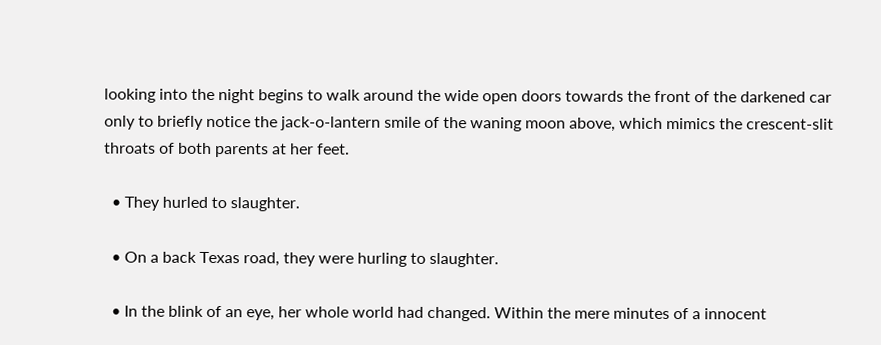looking into the night begins to walk around the wide open doors towards the front of the darkened car only to briefly notice the jack-o-lantern smile of the waning moon above, which mimics the crescent-slit throats of both parents at her feet.

  • They hurled to slaughter.

  • On a back Texas road, they were hurling to slaughter.

  • In the blink of an eye, her whole world had changed. Within the mere minutes of a innocent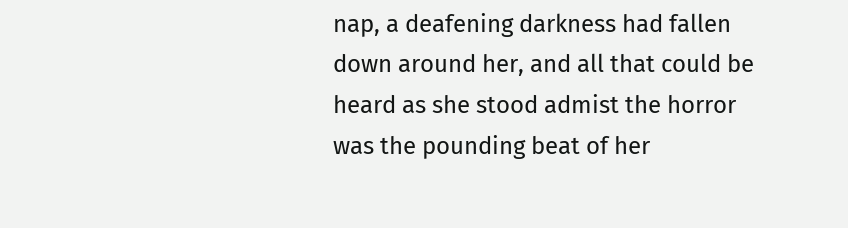nap, a deafening darkness had fallen down around her, and all that could be heard as she stood admist the horror was the pounding beat of her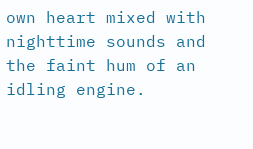own heart mixed with nighttime sounds and the faint hum of an idling engine.